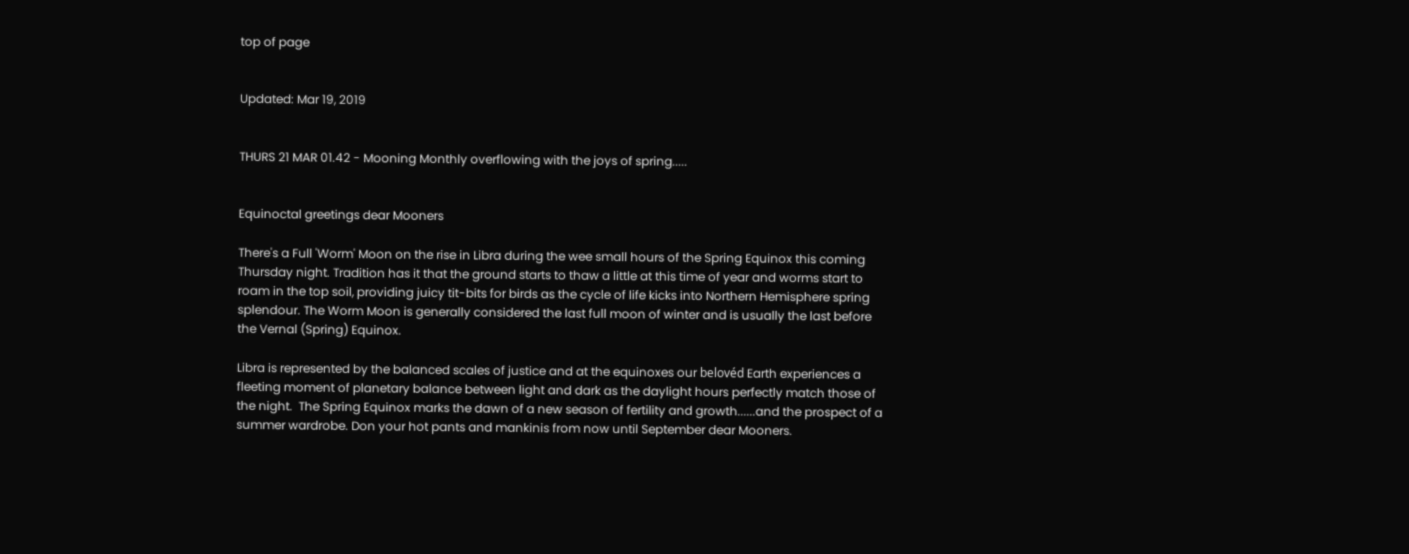top of page


Updated: Mar 19, 2019


THURS 21 MAR 01.42 - Mooning Monthly overflowing with the joys of spring.....


Equinoctal greetings dear Mooners

There's a Full 'Worm' Moon on the rise in Libra during the wee small hours of the Spring Equinox this coming Thursday night. Tradition has it that the ground starts to thaw a little at this time of year and worms start to roam in the top soil, providing juicy tit-bits for birds as the cycle of life kicks into Northern Hemisphere spring splendour. The Worm Moon is generally considered the last full moon of winter and is usually the last before the Vernal (Spring) Equinox.

Libra is represented by the balanced scales of justice and at the equinoxes our belovéd Earth experiences a fleeting moment of planetary balance between light and dark as the daylight hours perfectly match those of the night.  The Spring Equinox marks the dawn of a new season of fertility and growth......and the prospect of a summer wardrobe. Don your hot pants and mankinis from now until September dear Mooners.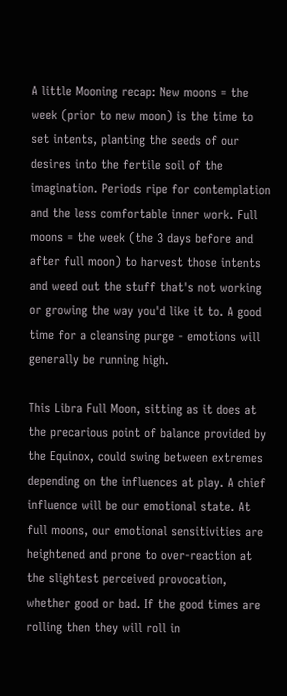A little Mooning recap: New moons = the week (prior to new moon) is the time to set intents, planting the seeds of our desires into the fertile soil of the imagination. Periods ripe for contemplation and the less comfortable inner work. Full moons = the week (the 3 days before and after full moon) to harvest those intents and weed out the stuff that's not working or growing the way you'd like it to. A good time for a cleansing purge - emotions will generally be running high.

This Libra Full Moon, sitting as it does at the precarious point of balance provided by the Equinox, could swing between extremes depending on the influences at play. A chief influence will be our emotional state. At full moons, our emotional sensitivities are heightened and prone to over-reaction at the slightest perceived provocation, whether good or bad. If the good times are rolling then they will roll in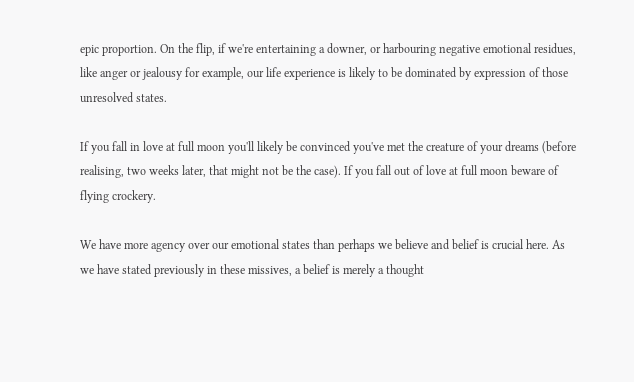epic proportion. On the flip, if we're entertaining a downer, or harbouring negative emotional residues, like anger or jealousy for example, our life experience is likely to be dominated by expression of those unresolved states.

If you fall in love at full moon you'll likely be convinced you've met the creature of your dreams (before realising, two weeks later, that might not be the case). If you fall out of love at full moon beware of flying crockery.

We have more agency over our emotional states than perhaps we believe and belief is crucial here. As we have stated previously in these missives, a belief is merely a thought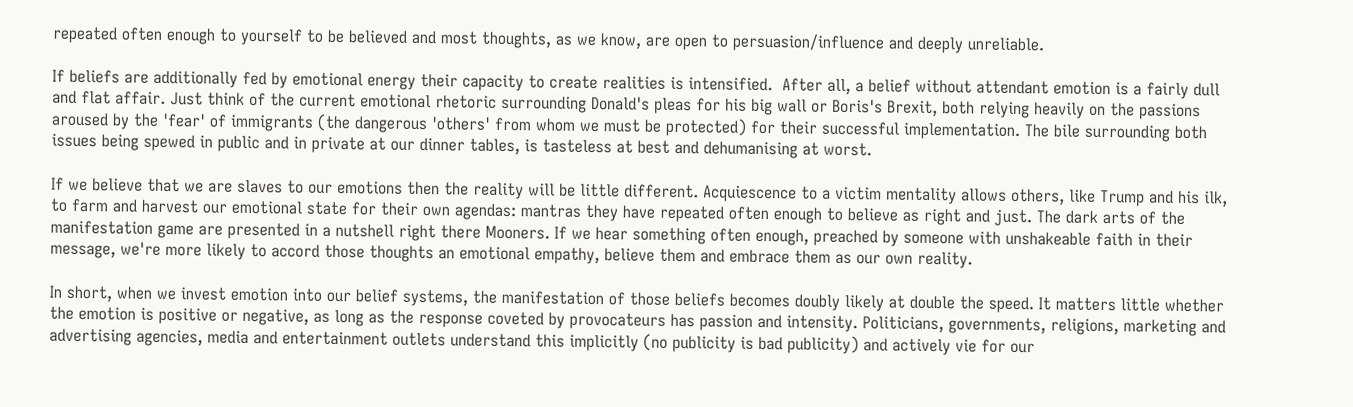repeated often enough to yourself to be believed and most thoughts, as we know, are open to persuasion/influence and deeply unreliable.

If beliefs are additionally fed by emotional energy their capacity to create realities is intensified.  After all, a belief without attendant emotion is a fairly dull and flat affair. Just think of the current emotional rhetoric surrounding Donald's pleas for his big wall or Boris's Brexit, both relying heavily on the passions aroused by the 'fear' of immigrants (the dangerous 'others' from whom we must be protected) for their successful implementation. The bile surrounding both issues being spewed in public and in private at our dinner tables, is tasteless at best and dehumanising at worst.

If we believe that we are slaves to our emotions then the reality will be little different. Acquiescence to a victim mentality allows others, like Trump and his ilk, to farm and harvest our emotional state for their own agendas: mantras they have repeated often enough to believe as right and just. The dark arts of the manifestation game are presented in a nutshell right there Mooners. If we hear something often enough, preached by someone with unshakeable faith in their message, we're more likely to accord those thoughts an emotional empathy, believe them and embrace them as our own reality.

In short, when we invest emotion into our belief systems, the manifestation of those beliefs becomes doubly likely at double the speed. It matters little whether the emotion is positive or negative, as long as the response coveted by provocateurs has passion and intensity. Politicians, governments, religions, marketing and advertising agencies, media and entertainment outlets understand this implicitly (no publicity is bad publicity) and actively vie for our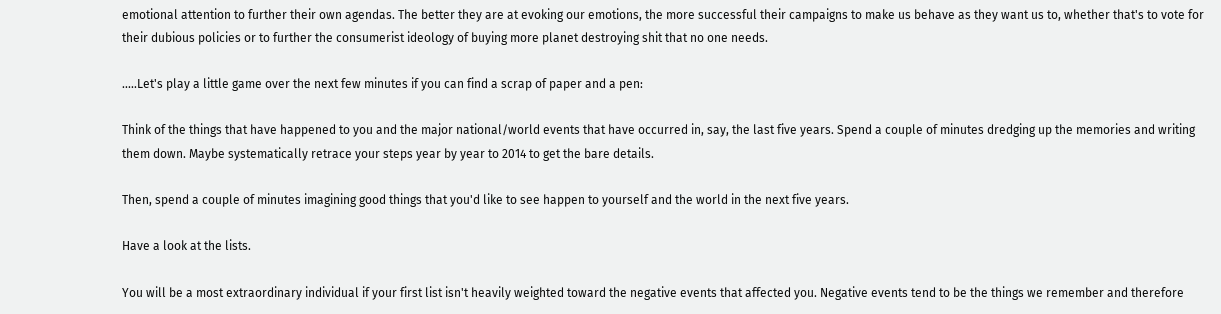emotional attention to further their own agendas. The better they are at evoking our emotions, the more successful their campaigns to make us behave as they want us to, whether that's to vote for their dubious policies or to further the consumerist ideology of buying more planet destroying shit that no one needs.

.....Let's play a little game over the next few minutes if you can find a scrap of paper and a pen:

Think of the things that have happened to you and the major national/world events that have occurred in, say, the last five years. Spend a couple of minutes dredging up the memories and writing them down. Maybe systematically retrace your steps year by year to 2014 to get the bare details.

Then, spend a couple of minutes imagining good things that you'd like to see happen to yourself and the world in the next five years.

Have a look at the lists.

You will be a most extraordinary individual if your first list isn't heavily weighted toward the negative events that affected you. Negative events tend to be the things we remember and therefore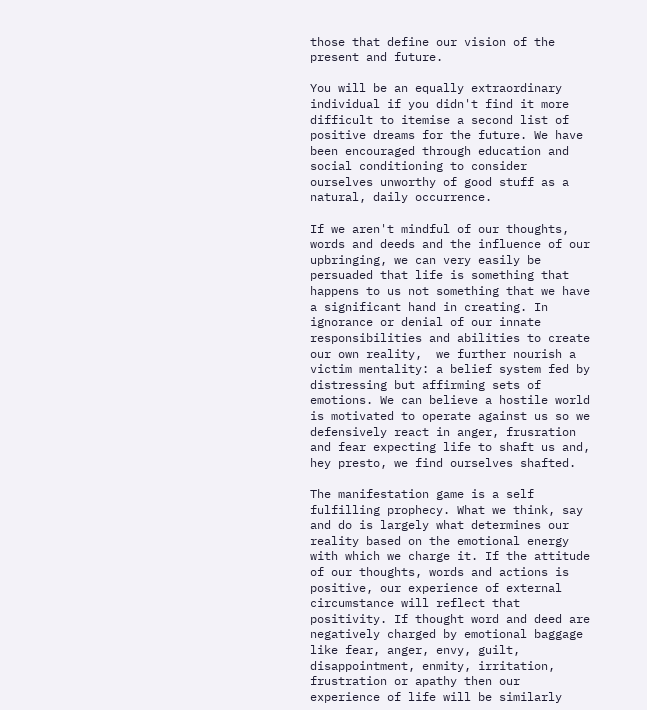those that define our vision of the present and future.

You will be an equally extraordinary individual if you didn't find it more difficult to itemise a second list of positive dreams for the future. We have been encouraged through education and social conditioning to consider ourselves unworthy of good stuff as a natural, daily occurrence.

If we aren't mindful of our thoughts, words and deeds and the influence of our upbringing, we can very easily be persuaded that life is something that happens to us not something that we have a significant hand in creating. In ignorance or denial of our innate responsibilities and abilities to create our own reality,  we further nourish a victim mentality: a belief system fed by distressing but affirming sets of emotions. We can believe a hostile world is motivated to operate against us so we defensively react in anger, frusration and fear expecting life to shaft us and, hey presto, we find ourselves shafted.

The manifestation game is a self fulfilling prophecy. What we think, say and do is largely what determines our reality based on the emotional energy with which we charge it. If the attitude of our thoughts, words and actions is positive, our experience of external circumstance will reflect that positivity. If thought word and deed are negatively charged by emotional baggage like fear, anger, envy, guilt, disappointment, enmity, irritation, frustration or apathy then our experience of life will be similarly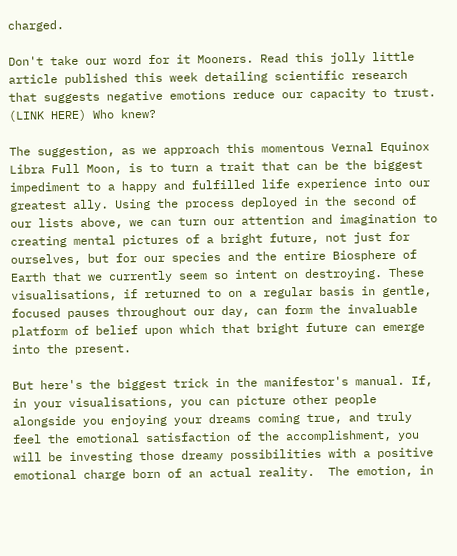charged.

Don't take our word for it Mooners. Read this jolly little article published this week detailing scientific research that suggests negative emotions reduce our capacity to trust. (LINK HERE) Who knew?

The suggestion, as we approach this momentous Vernal Equinox Libra Full Moon, is to turn a trait that can be the biggest impediment to a happy and fulfilled life experience into our greatest ally. Using the process deployed in the second of our lists above, we can turn our attention and imagination to creating mental pictures of a bright future, not just for ourselves, but for our species and the entire Biosphere of Earth that we currently seem so intent on destroying. These visualisations, if returned to on a regular basis in gentle, focused pauses throughout our day, can form the invaluable platform of belief upon which that bright future can emerge into the present.

But here's the biggest trick in the manifestor's manual. If, in your visualisations, you can picture other people alongside you enjoying your dreams coming true, and truly feel the emotional satisfaction of the accomplishment, you will be investing those dreamy possibilities with a positive emotional charge born of an actual reality.  The emotion, in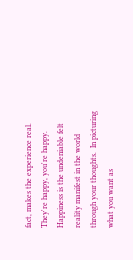fact, makes the experience real. They're happy, you're happy. Happiness is the undeniable felt reality manifest in the world through your thoughts.  In picturing what you want as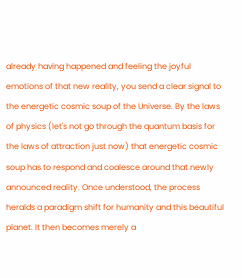already having happened and feeling the joyful emotions of that new reality, you send a clear signal to the energetic cosmic soup of the Universe. By the laws of physics (let's not go through the quantum basis for the laws of attraction just now) that energetic cosmic soup has to respond and coalesce around that newly announced reality. Once understood, the process heralds a paradigm shift for humanity and this beautiful planet. It then becomes merely a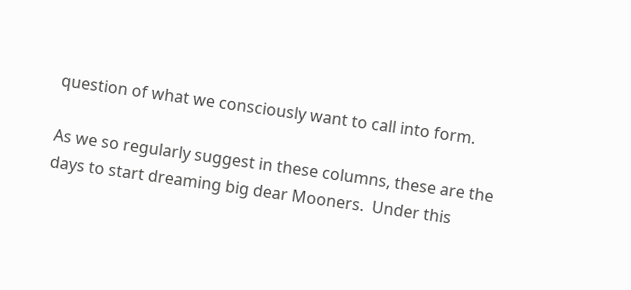question of what we consciously want to call into form.

As we so regularly suggest in these columns, these are the days to start dreaming big dear Mooners.  Under this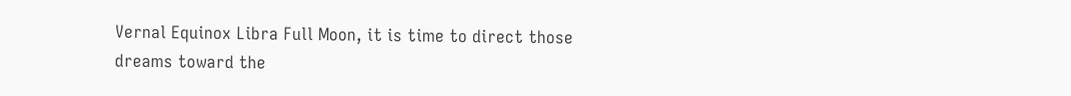Vernal Equinox Libra Full Moon, it is time to direct those dreams toward the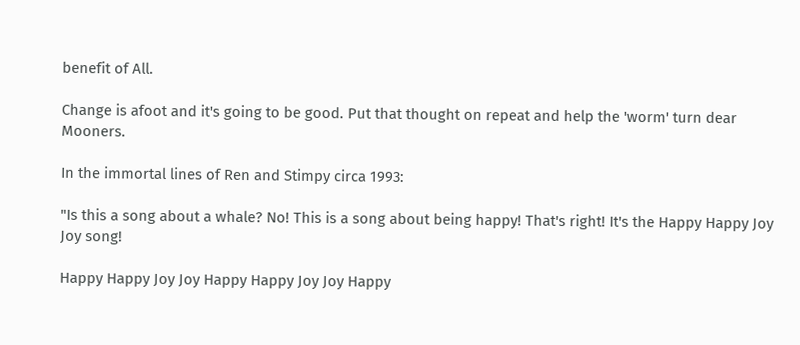benefit of All.

Change is afoot and it's going to be good. Put that thought on repeat and help the 'worm' turn dear Mooners.

In the immortal lines of Ren and Stimpy circa 1993:

"Is this a song about a whale? No! This is a song about being happy! That's right! It's the Happy Happy Joy Joy song!

Happy Happy Joy Joy Happy Happy Joy Joy Happy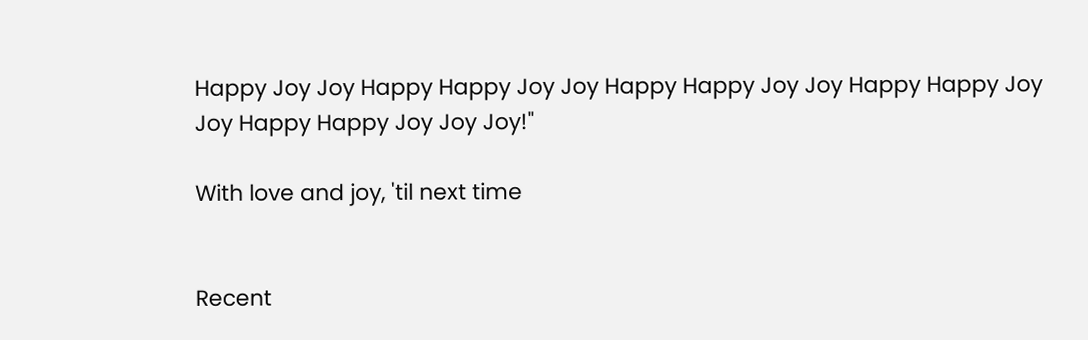Happy Joy Joy Happy Happy Joy Joy Happy Happy Joy Joy Happy Happy Joy Joy Happy Happy Joy Joy Joy!"

With love and joy, 'til next time


Recent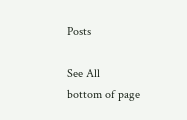Posts

See All
bottom of page